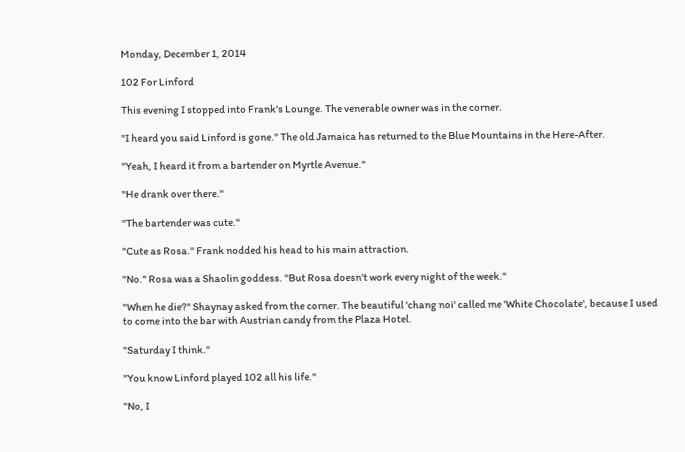Monday, December 1, 2014

102 For Linford

This evening I stopped into Frank's Lounge. The venerable owner was in the corner.

"I heard you said Linford is gone." The old Jamaica has returned to the Blue Mountains in the Here-After.

"Yeah, I heard it from a bartender on Myrtle Avenue."

"He drank over there."

"The bartender was cute."

"Cute as Rosa." Frank nodded his head to his main attraction.

"No." Rosa was a Shaolin goddess. "But Rosa doesn't work every night of the week."

"When he die?" Shaynay asked from the corner. The beautiful 'chang noi' called me 'White Chocolate', because I used to come into the bar with Austrian candy from the Plaza Hotel.

"Saturday I think."

"You know Linford played 102 all his life."

"No, I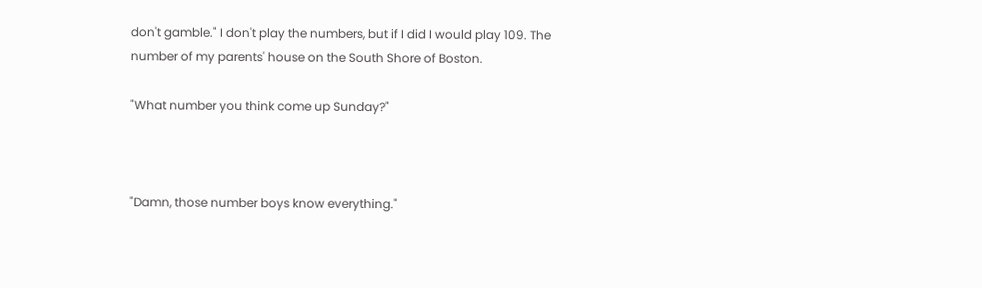don't gamble." I don't play the numbers, but if I did I would play 109. The number of my parents' house on the South Shore of Boston.

"What number you think come up Sunday?"



"Damn, those number boys know everything."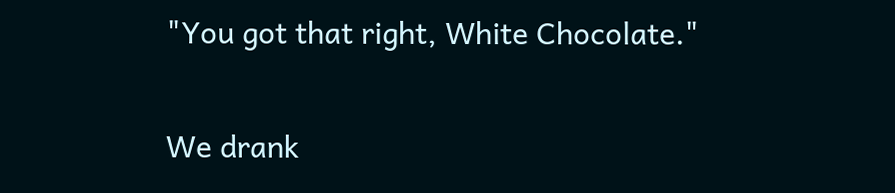"You got that right, White Chocolate."

We drank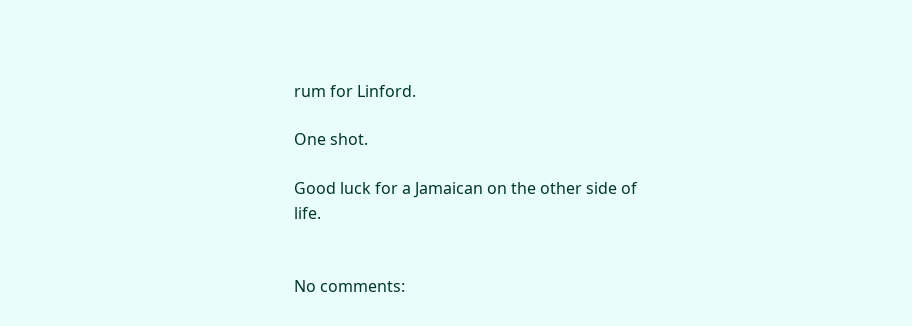rum for Linford.

One shot.

Good luck for a Jamaican on the other side of life.


No comments: